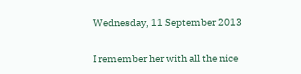Wednesday, 11 September 2013

I remember her with all the nice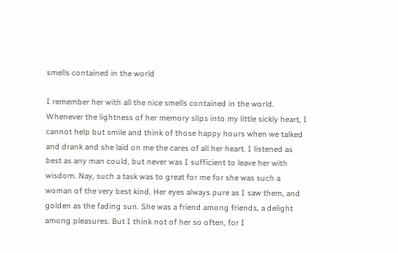smells contained in the world

I remember her with all the nice smells contained in the world. Whenever the lightness of her memory slips into my little sickly heart, I cannot help but smile and think of those happy hours when we talked and drank and she laid on me the cares of all her heart. I listened as best as any man could, but never was I sufficient to leave her with wisdom. Nay, such a task was to great for me for she was such a woman of the very best kind. Her eyes always pure as I saw them, and golden as the fading sun. She was a friend among friends, a delight among pleasures. But I think not of her so often, for I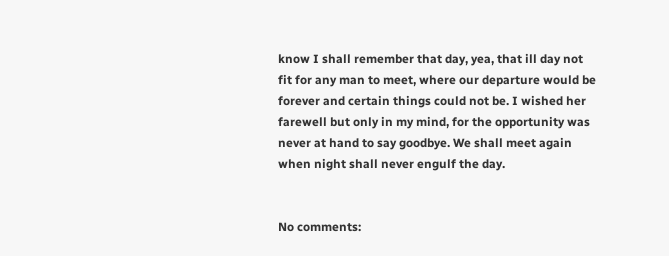know I shall remember that day, yea, that ill day not fit for any man to meet, where our departure would be forever and certain things could not be. I wished her farewell but only in my mind, for the opportunity was never at hand to say goodbye. We shall meet again when night shall never engulf the day.


No comments: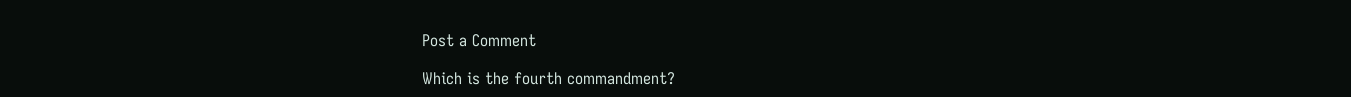Post a Comment

Which is the fourth commandment?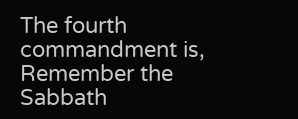The fourth commandment is, Remember the Sabbath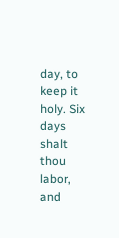day, to keep it holy. Six days shalt thou labor, and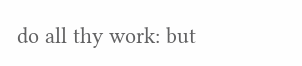do all thy work: but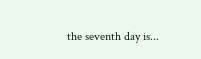the seventh day is...